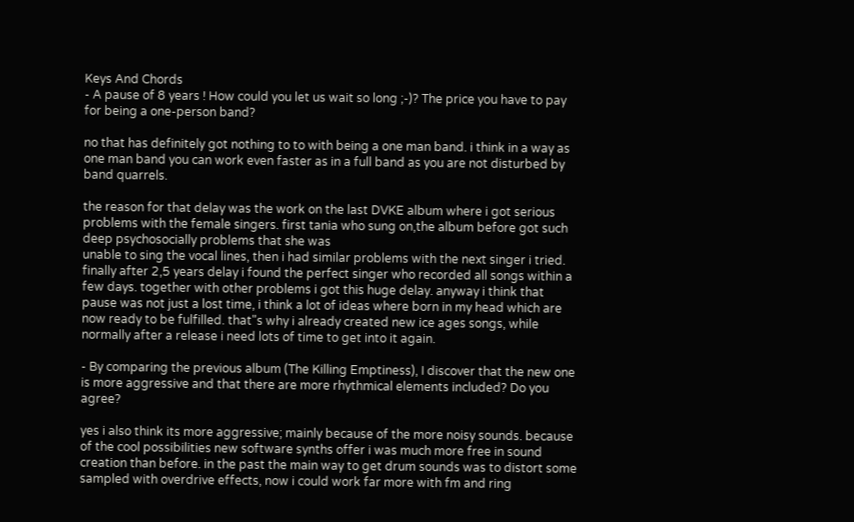Keys And Chords
- A pause of 8 years ! How could you let us wait so long ;-)? The price you have to pay for being a one-person band?

no that has definitely got nothing to to with being a one man band. i think in a way as one man band you can work even faster as in a full band as you are not disturbed by band quarrels.

the reason for that delay was the work on the last DVKE album where i got serious problems with the female singers. first tania who sung on,the album before got such deep psychosocially problems that she was
unable to sing the vocal lines, then i had similar problems with the next singer i tried. finally after 2,5 years delay i found the perfect singer who recorded all songs within a few days. together with other problems i got this huge delay. anyway i think that pause was not just a lost time, i think a lot of ideas where born in my head which are now ready to be fulfilled. that"s why i already created new ice ages songs, while normally after a release i need lots of time to get into it again.

- By comparing the previous album (The Killing Emptiness), I discover that the new one is more aggressive and that there are more rhythmical elements included? Do you agree?

yes i also think its more aggressive; mainly because of the more noisy sounds. because of the cool possibilities new software synths offer i was much more free in sound creation than before. in the past the main way to get drum sounds was to distort some sampled with overdrive effects, now i could work far more with fm and ring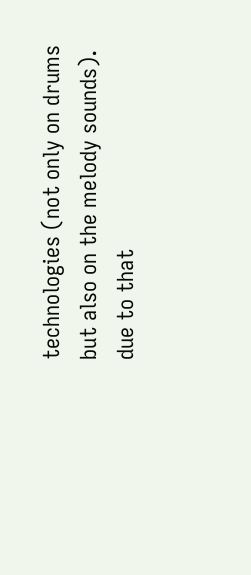technologies (not only on drums but also on the melody sounds). due to that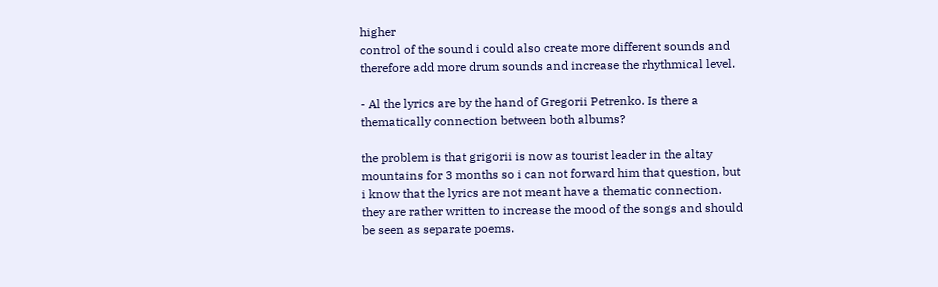higher
control of the sound i could also create more different sounds and therefore add more drum sounds and increase the rhythmical level.

- Al the lyrics are by the hand of Gregorii Petrenko. Is there a thematically connection between both albums?

the problem is that grigorii is now as tourist leader in the altay mountains for 3 months so i can not forward him that question, but i know that the lyrics are not meant have a thematic connection. they are rather written to increase the mood of the songs and should be seen as separate poems.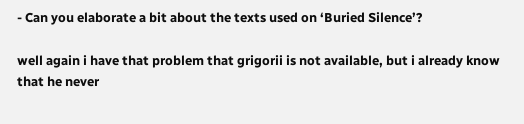- Can you elaborate a bit about the texts used on ‘Buried Silence’?

well again i have that problem that grigorii is not available, but i already know that he never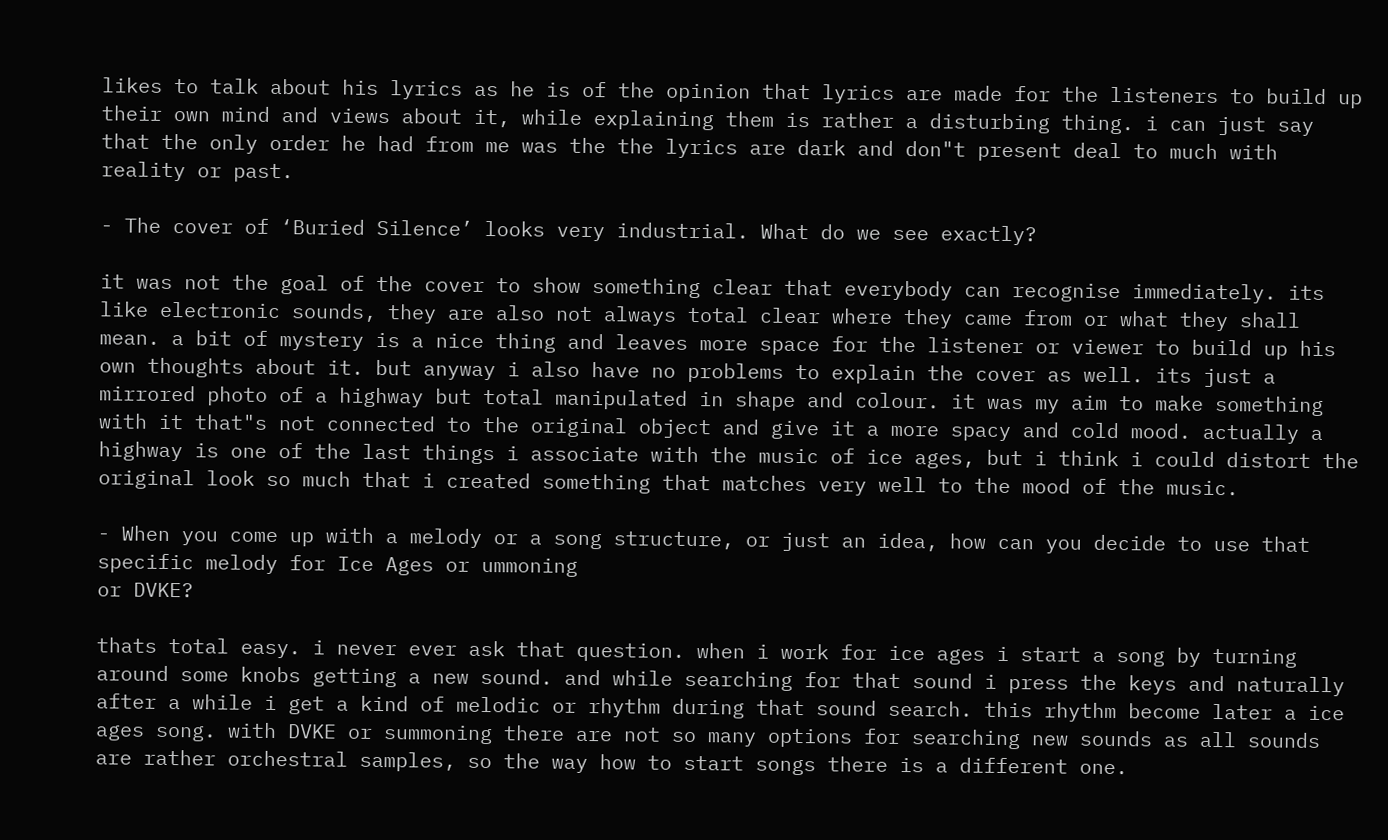likes to talk about his lyrics as he is of the opinion that lyrics are made for the listeners to build up their own mind and views about it, while explaining them is rather a disturbing thing. i can just say that the only order he had from me was the the lyrics are dark and don"t present deal to much with reality or past.

- The cover of ‘Buried Silence’ looks very industrial. What do we see exactly?

it was not the goal of the cover to show something clear that everybody can recognise immediately. its like electronic sounds, they are also not always total clear where they came from or what they shall mean. a bit of mystery is a nice thing and leaves more space for the listener or viewer to build up his own thoughts about it. but anyway i also have no problems to explain the cover as well. its just a mirrored photo of a highway but total manipulated in shape and colour. it was my aim to make something with it that"s not connected to the original object and give it a more spacy and cold mood. actually a highway is one of the last things i associate with the music of ice ages, but i think i could distort the original look so much that i created something that matches very well to the mood of the music.

- When you come up with a melody or a song structure, or just an idea, how can you decide to use that specific melody for Ice Ages or ummoning
or DVKE?

thats total easy. i never ever ask that question. when i work for ice ages i start a song by turning around some knobs getting a new sound. and while searching for that sound i press the keys and naturally after a while i get a kind of melodic or rhythm during that sound search. this rhythm become later a ice ages song. with DVKE or summoning there are not so many options for searching new sounds as all sounds are rather orchestral samples, so the way how to start songs there is a different one.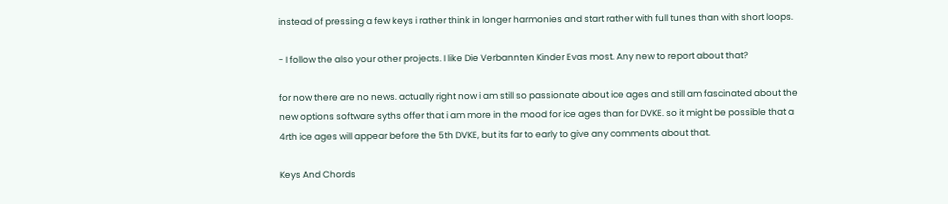instead of pressing a few keys i rather think in longer harmonies and start rather with full tunes than with short loops.

- I follow the also your other projects. I like Die Verbannten Kinder Evas most. Any new to report about that?

for now there are no news. actually right now i am still so passionate about ice ages and still am fascinated about the new options software syths offer that i am more in the mood for ice ages than for DVKE. so it might be possible that a 4rth ice ages will appear before the 5th DVKE, but its far to early to give any comments about that.

Keys And Chords